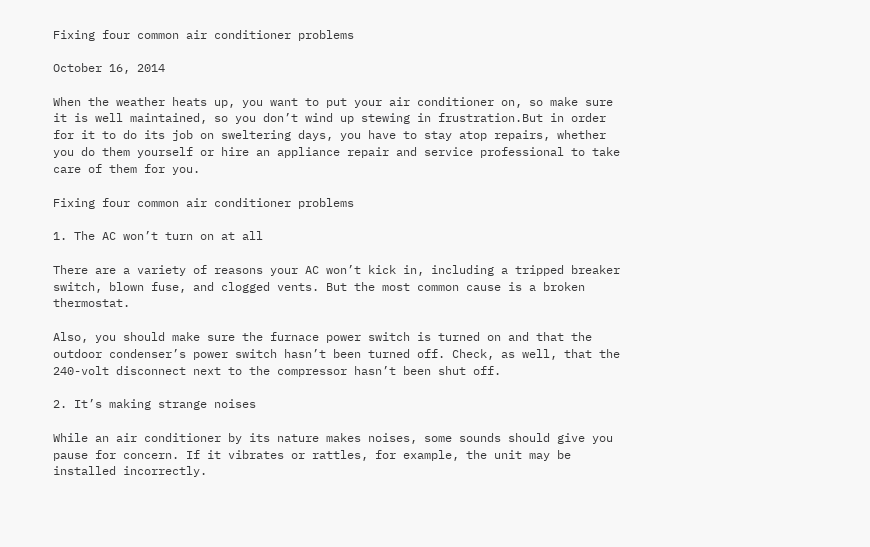Fixing four common air conditioner problems

October 16, 2014

When the weather heats up, you want to put your air conditioner on, so make sure it is well maintained, so you don’t wind up stewing in frustration.But in order for it to do its job on sweltering days, you have to stay atop repairs, whether you do them yourself or hire an appliance repair and service professional to take care of them for you.

Fixing four common air conditioner problems

1. The AC won’t turn on at all

There are a variety of reasons your AC won’t kick in, including a tripped breaker switch, blown fuse, and clogged vents. But the most common cause is a broken thermostat.

Also, you should make sure the furnace power switch is turned on and that the outdoor condenser’s power switch hasn’t been turned off. Check, as well, that the 240-volt disconnect next to the compressor hasn’t been shut off.

2. It’s making strange noises

While an air conditioner by its nature makes noises, some sounds should give you pause for concern. If it vibrates or rattles, for example, the unit may be installed incorrectly.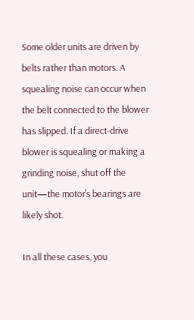Some older units are driven by belts rather than motors. A squealing noise can occur when the belt connected to the blower has slipped. If a direct-drive blower is squealing or making a grinding noise, shut off the unit—the motor’s bearings are likely shot.

In all these cases, you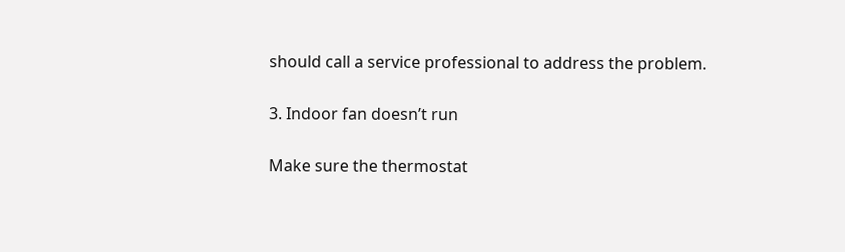should call a service professional to address the problem.

3. Indoor fan doesn’t run

Make sure the thermostat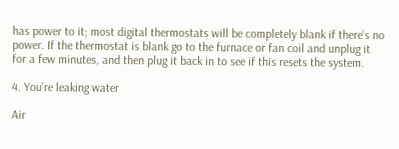has power to it; most digital thermostats will be completely blank if there’s no power. If the thermostat is blank go to the furnace or fan coil and unplug it for a few minutes, and then plug it back in to see if this resets the system.

4. You’re leaking water

Air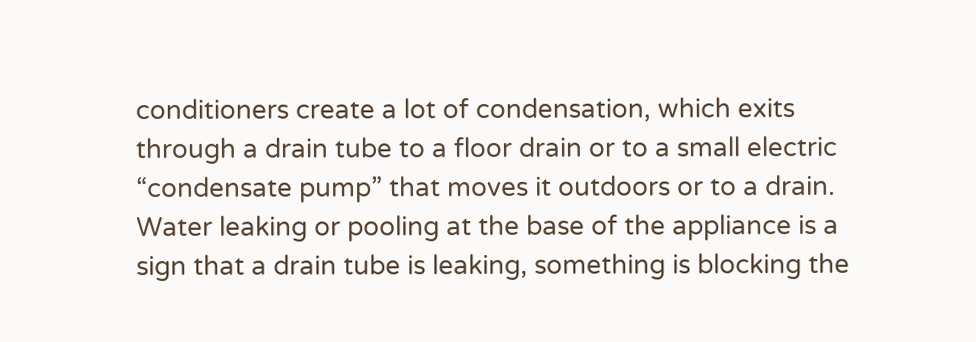conditioners create a lot of condensation, which exits through a drain tube to a floor drain or to a small electric “condensate pump” that moves it outdoors or to a drain. Water leaking or pooling at the base of the appliance is a sign that a drain tube is leaking, something is blocking the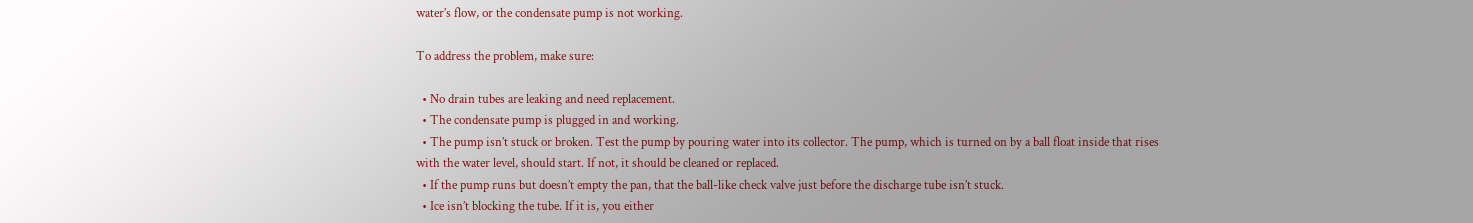water’s flow, or the condensate pump is not working.

To address the problem, make sure:

  • No drain tubes are leaking and need replacement.
  • The condensate pump is plugged in and working.
  • The pump isn’t stuck or broken. Test the pump by pouring water into its collector. The pump, which is turned on by a ball float inside that rises with the water level, should start. If not, it should be cleaned or replaced.
  • If the pump runs but doesn’t empty the pan, that the ball-like check valve just before the discharge tube isn’t stuck.
  • Ice isn’t blocking the tube. If it is, you either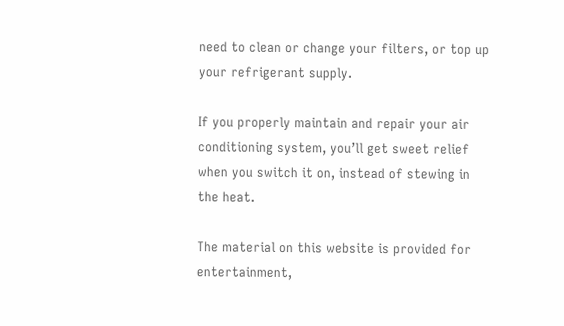need to clean or change your filters, or top up your refrigerant supply.

If you properly maintain and repair your air conditioning system, you’ll get sweet relief when you switch it on, instead of stewing in the heat.

The material on this website is provided for entertainment,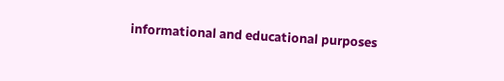informational and educational purposes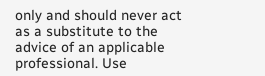only and should never act as a substitute to the advice of an applicable professional. Use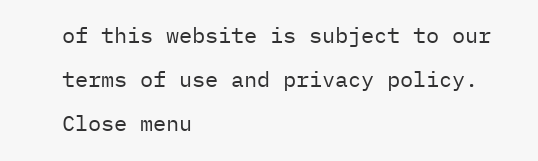of this website is subject to our terms of use and privacy policy.
Close menu